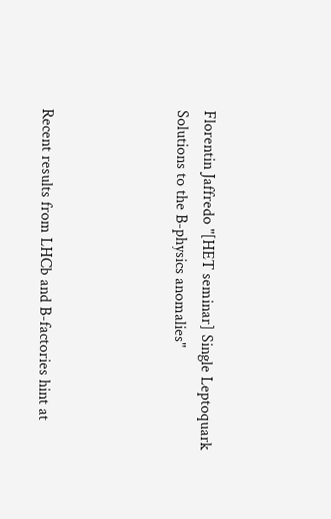Florentin Jaffredo "[HET seminar] Single Leptoquark Solutions to the B-physics anomalies"




Recent results from LHCb and B-factories hint at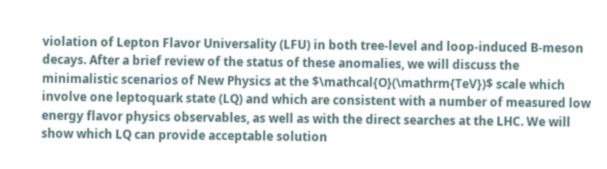violation of Lepton Flavor Universality (LFU) in both tree-level and loop-induced B-meson decays. After a brief review of the status of these anomalies, we will discuss the minimalistic scenarios of New Physics at the $\mathcal{O}(\mathrm{TeV})$ scale which involve one leptoquark state (LQ) and which are consistent with a number of measured low energy flavor physics observables, as well as with the direct searches at the LHC. We will show which LQ can provide acceptable solution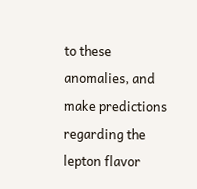to these anomalies, and make predictions regarding the lepton flavor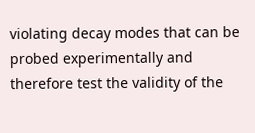violating decay modes that can be probed experimentally and therefore test the validity of the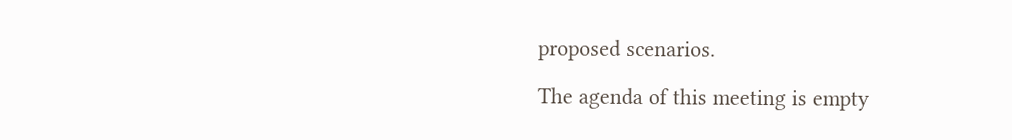proposed scenarios.

The agenda of this meeting is empty